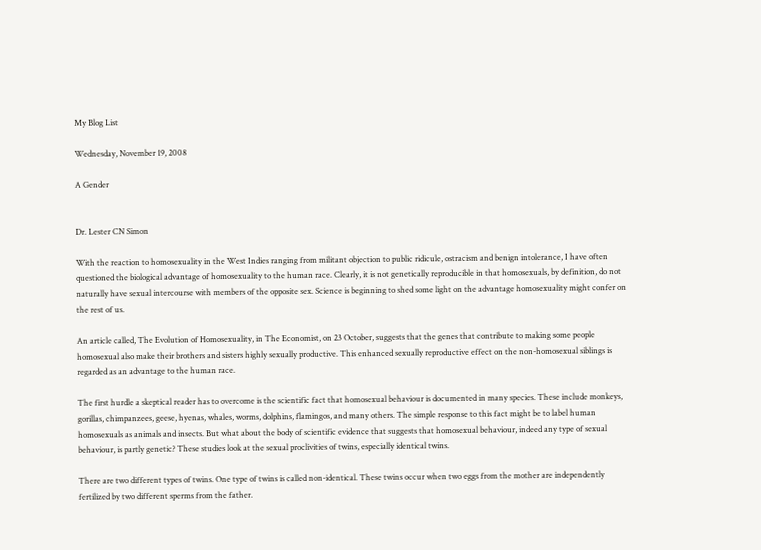My Blog List

Wednesday, November 19, 2008

A Gender


Dr. Lester CN Simon

With the reaction to homosexuality in the West Indies ranging from militant objection to public ridicule, ostracism and benign intolerance, I have often questioned the biological advantage of homosexuality to the human race. Clearly, it is not genetically reproducible in that homosexuals, by definition, do not naturally have sexual intercourse with members of the opposite sex. Science is beginning to shed some light on the advantage homosexuality might confer on the rest of us.

An article called, The Evolution of Homosexuality, in The Economist, on 23 October, suggests that the genes that contribute to making some people homosexual also make their brothers and sisters highly sexually productive. This enhanced sexually reproductive effect on the non-homosexual siblings is regarded as an advantage to the human race.

The first hurdle a skeptical reader has to overcome is the scientific fact that homosexual behaviour is documented in many species. These include monkeys, gorillas, chimpanzees, geese, hyenas, whales, worms, dolphins, flamingos, and many others. The simple response to this fact might be to label human homosexuals as animals and insects. But what about the body of scientific evidence that suggests that homosexual behaviour, indeed any type of sexual behaviour, is partly genetic? These studies look at the sexual proclivities of twins, especially identical twins.

There are two different types of twins. One type of twins is called non-identical. These twins occur when two eggs from the mother are independently fertilized by two different sperms from the father.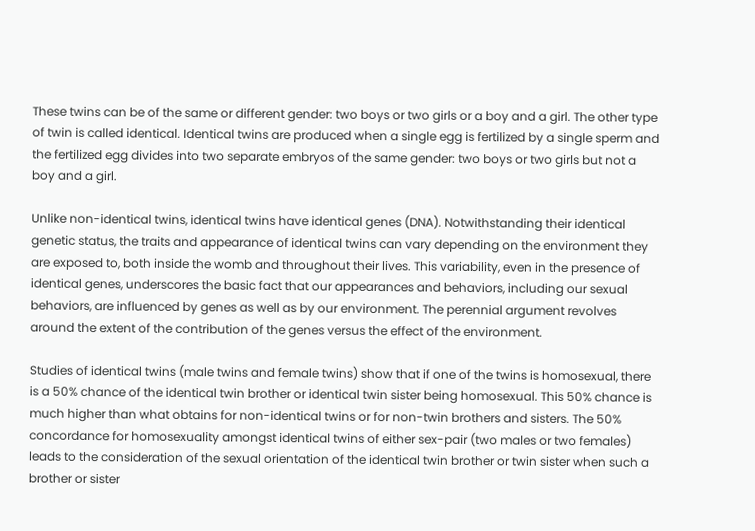These twins can be of the same or different gender: two boys or two girls or a boy and a girl. The other type of twin is called identical. Identical twins are produced when a single egg is fertilized by a single sperm and the fertilized egg divides into two separate embryos of the same gender: two boys or two girls but not a boy and a girl.

Unlike non-identical twins, identical twins have identical genes (DNA). Notwithstanding their identical genetic status, the traits and appearance of identical twins can vary depending on the environment they are exposed to, both inside the womb and throughout their lives. This variability, even in the presence of identical genes, underscores the basic fact that our appearances and behaviors, including our sexual behaviors, are influenced by genes as well as by our environment. The perennial argument revolves around the extent of the contribution of the genes versus the effect of the environment.

Studies of identical twins (male twins and female twins) show that if one of the twins is homosexual, there is a 50% chance of the identical twin brother or identical twin sister being homosexual. This 50% chance is much higher than what obtains for non-identical twins or for non-twin brothers and sisters. The 50% concordance for homosexuality amongst identical twins of either sex-pair (two males or two females) leads to the consideration of the sexual orientation of the identical twin brother or twin sister when such a brother or sister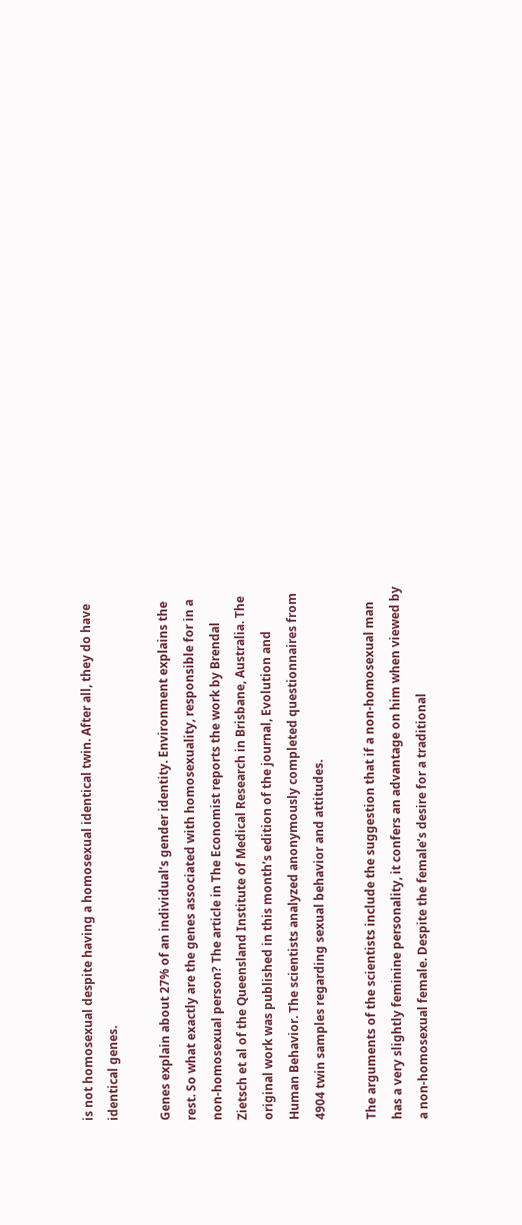is not homosexual despite having a homosexual identical twin. After all, they do have identical genes.

Genes explain about 27% of an individual’s gender identity. Environment explains the rest. So what exactly are the genes associated with homosexuality, responsible for in a non-homosexual person? The article in The Economist reports the work by Brendal Zietsch et al of the Queensland Institute of Medical Research in Brisbane, Australia. The original work was published in this month’s edition of the journal, Evolution and Human Behavior. The scientists analyzed anonymously completed questionnaires from 4904 twin samples regarding sexual behavior and attitudes.

The arguments of the scientists include the suggestion that if a non-homosexual man has a very slightly feminine personality, it confers an advantage on him when viewed by a non-homosexual female. Despite the female’s desire for a traditional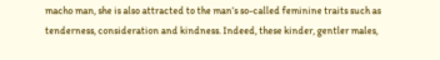macho man, she is also attracted to the man’s so-called feminine traits such as tenderness, consideration and kindness. Indeed, these kinder, gentler males,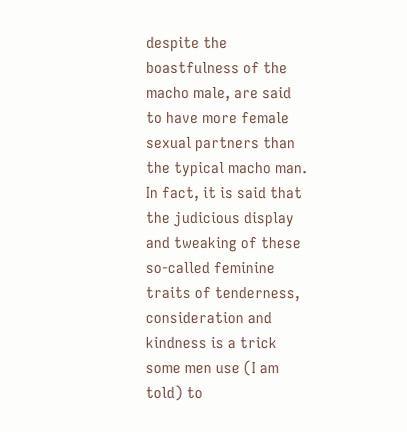despite the boastfulness of the macho male, are said to have more female sexual partners than the typical macho man. In fact, it is said that the judicious display and tweaking of these so-called feminine traits of tenderness, consideration and kindness is a trick some men use (I am told) to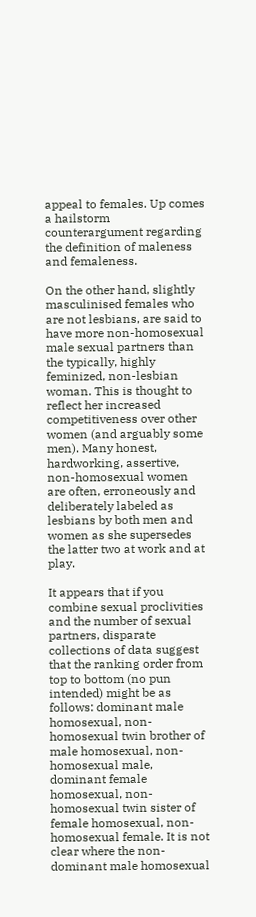appeal to females. Up comes a hailstorm counterargument regarding the definition of maleness and femaleness.

On the other hand, slightly masculinised females who are not lesbians, are said to have more non-homosexual male sexual partners than the typically, highly feminized, non-lesbian woman. This is thought to reflect her increased competitiveness over other women (and arguably some men). Many honest, hardworking, assertive, non-homosexual women are often, erroneously and deliberately labeled as lesbians by both men and women as she supersedes the latter two at work and at play.

It appears that if you combine sexual proclivities and the number of sexual partners, disparate collections of data suggest that the ranking order from top to bottom (no pun intended) might be as follows: dominant male homosexual, non-homosexual twin brother of male homosexual, non-homosexual male, dominant female homosexual, non-homosexual twin sister of female homosexual, non-homosexual female. It is not clear where the non-dominant male homosexual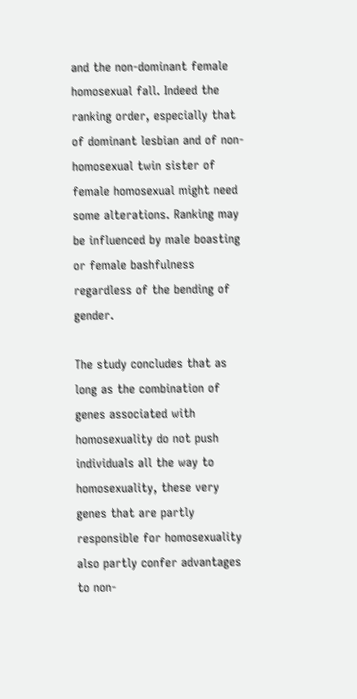and the non-dominant female homosexual fall. Indeed the ranking order, especially that of dominant lesbian and of non-homosexual twin sister of female homosexual might need some alterations. Ranking may be influenced by male boasting or female bashfulness regardless of the bending of gender.

The study concludes that as long as the combination of genes associated with homosexuality do not push individuals all the way to homosexuality, these very genes that are partly responsible for homosexuality also partly confer advantages to non-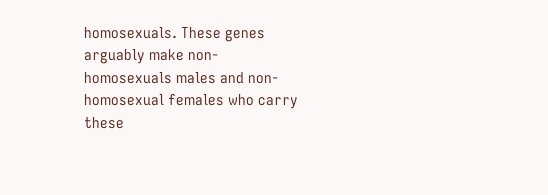homosexuals. These genes arguably make non-homosexuals males and non-homosexual females who carry these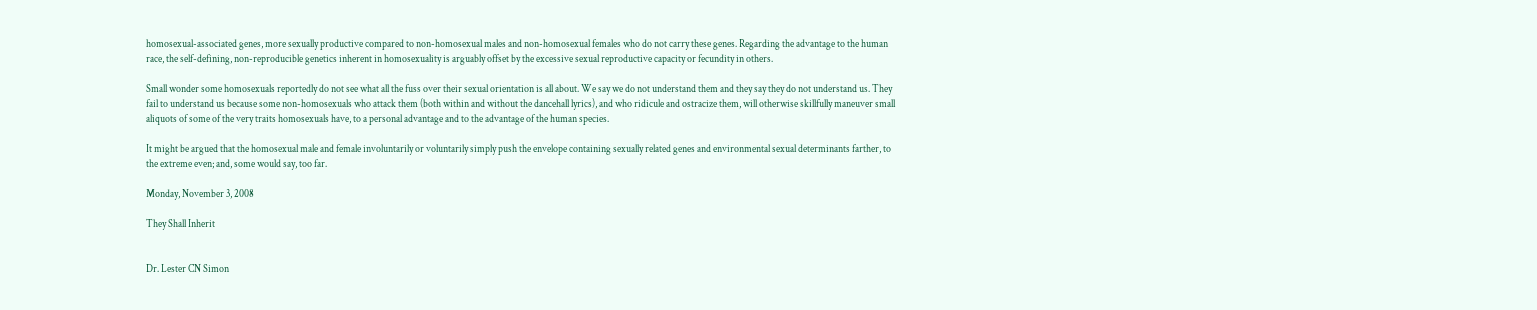homosexual-associated genes, more sexually productive compared to non-homosexual males and non-homosexual females who do not carry these genes. Regarding the advantage to the human race, the self-defining, non-reproducible genetics inherent in homosexuality is arguably offset by the excessive sexual reproductive capacity or fecundity in others.

Small wonder some homosexuals reportedly do not see what all the fuss over their sexual orientation is all about. We say we do not understand them and they say they do not understand us. They fail to understand us because some non-homosexuals who attack them (both within and without the dancehall lyrics), and who ridicule and ostracize them, will otherwise skillfully maneuver small aliquots of some of the very traits homosexuals have, to a personal advantage and to the advantage of the human species.

It might be argued that the homosexual male and female involuntarily or voluntarily simply push the envelope containing sexually related genes and environmental sexual determinants farther, to the extreme even; and, some would say, too far.

Monday, November 3, 2008

They Shall Inherit


Dr. Lester CN Simon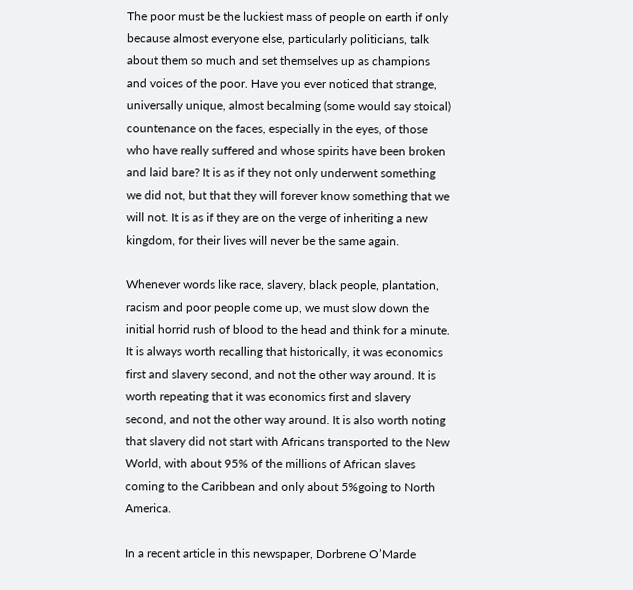The poor must be the luckiest mass of people on earth if only because almost everyone else, particularly politicians, talk about them so much and set themselves up as champions and voices of the poor. Have you ever noticed that strange, universally unique, almost becalming (some would say stoical) countenance on the faces, especially in the eyes, of those who have really suffered and whose spirits have been broken and laid bare? It is as if they not only underwent something we did not, but that they will forever know something that we will not. It is as if they are on the verge of inheriting a new kingdom, for their lives will never be the same again.

Whenever words like race, slavery, black people, plantation, racism and poor people come up, we must slow down the initial horrid rush of blood to the head and think for a minute. It is always worth recalling that historically, it was economics first and slavery second, and not the other way around. It is worth repeating that it was economics first and slavery second, and not the other way around. It is also worth noting that slavery did not start with Africans transported to the New World, with about 95% of the millions of African slaves coming to the Caribbean and only about 5%going to North America.

In a recent article in this newspaper, Dorbrene O’Marde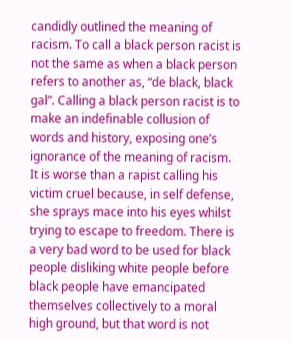candidly outlined the meaning of racism. To call a black person racist is not the same as when a black person refers to another as, “de black, black gal”. Calling a black person racist is to make an indefinable collusion of words and history, exposing one’s ignorance of the meaning of racism. It is worse than a rapist calling his victim cruel because, in self defense, she sprays mace into his eyes whilst trying to escape to freedom. There is a very bad word to be used for black people disliking white people before black people have emancipated themselves collectively to a moral high ground, but that word is not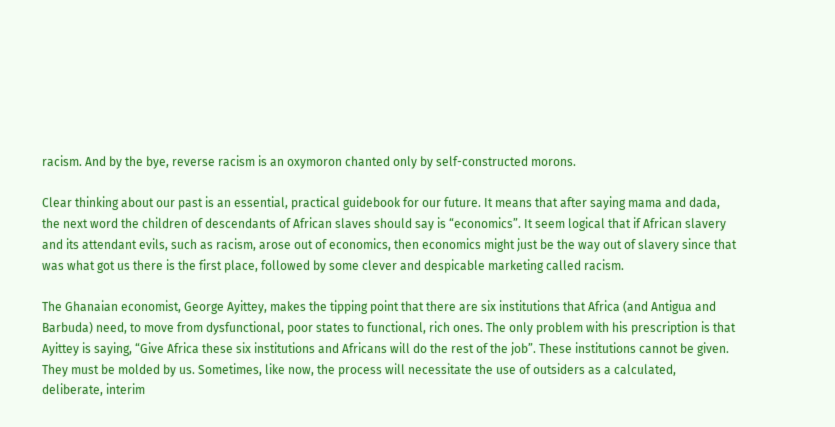racism. And by the bye, reverse racism is an oxymoron chanted only by self-constructed morons.

Clear thinking about our past is an essential, practical guidebook for our future. It means that after saying mama and dada, the next word the children of descendants of African slaves should say is “economics”. It seem logical that if African slavery and its attendant evils, such as racism, arose out of economics, then economics might just be the way out of slavery since that was what got us there is the first place, followed by some clever and despicable marketing called racism.

The Ghanaian economist, George Ayittey, makes the tipping point that there are six institutions that Africa (and Antigua and Barbuda) need, to move from dysfunctional, poor states to functional, rich ones. The only problem with his prescription is that Ayittey is saying, “Give Africa these six institutions and Africans will do the rest of the job”. These institutions cannot be given. They must be molded by us. Sometimes, like now, the process will necessitate the use of outsiders as a calculated, deliberate, interim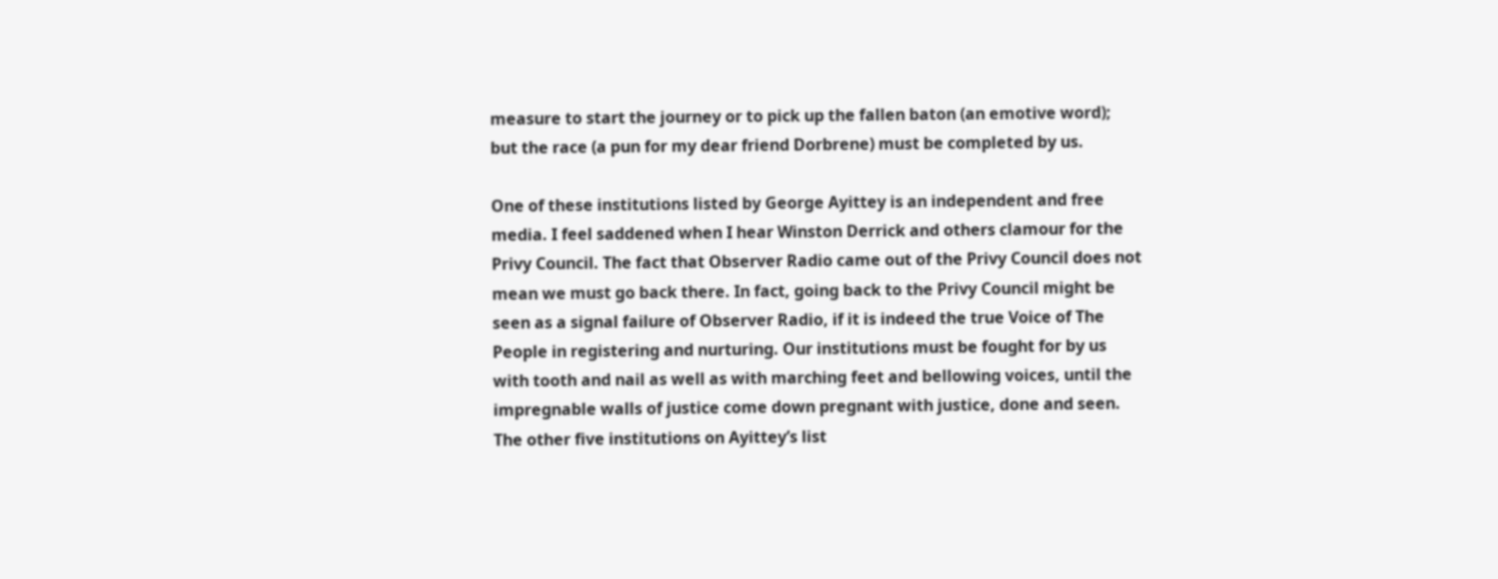measure to start the journey or to pick up the fallen baton (an emotive word); but the race (a pun for my dear friend Dorbrene) must be completed by us.

One of these institutions listed by George Ayittey is an independent and free media. I feel saddened when I hear Winston Derrick and others clamour for the Privy Council. The fact that Observer Radio came out of the Privy Council does not mean we must go back there. In fact, going back to the Privy Council might be seen as a signal failure of Observer Radio, if it is indeed the true Voice of The People in registering and nurturing. Our institutions must be fought for by us with tooth and nail as well as with marching feet and bellowing voices, until the impregnable walls of justice come down pregnant with justice, done and seen. The other five institutions on Ayittey’s list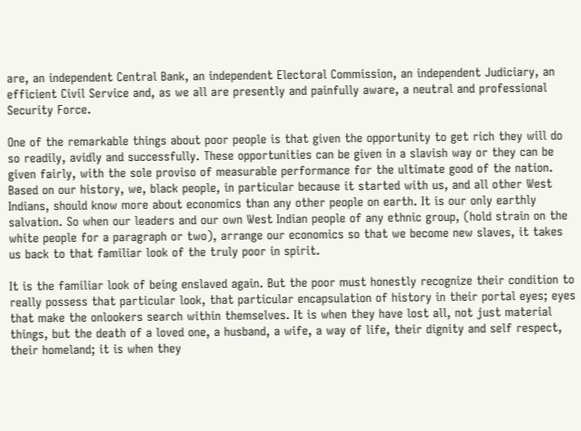are, an independent Central Bank, an independent Electoral Commission, an independent Judiciary, an efficient Civil Service and, as we all are presently and painfully aware, a neutral and professional Security Force.

One of the remarkable things about poor people is that given the opportunity to get rich they will do so readily, avidly and successfully. These opportunities can be given in a slavish way or they can be given fairly, with the sole proviso of measurable performance for the ultimate good of the nation. Based on our history, we, black people, in particular because it started with us, and all other West Indians, should know more about economics than any other people on earth. It is our only earthly salvation. So when our leaders and our own West Indian people of any ethnic group, (hold strain on the white people for a paragraph or two), arrange our economics so that we become new slaves, it takes us back to that familiar look of the truly poor in spirit.

It is the familiar look of being enslaved again. But the poor must honestly recognize their condition to really possess that particular look, that particular encapsulation of history in their portal eyes; eyes that make the onlookers search within themselves. It is when they have lost all, not just material things, but the death of a loved one, a husband, a wife, a way of life, their dignity and self respect, their homeland; it is when they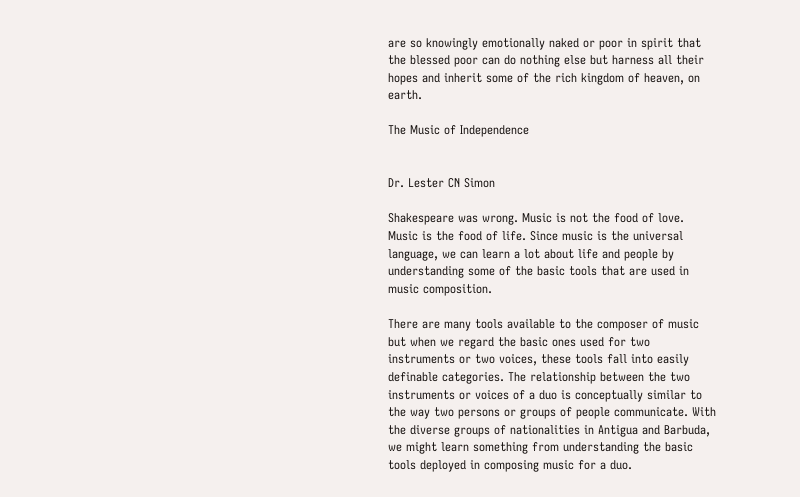are so knowingly emotionally naked or poor in spirit that the blessed poor can do nothing else but harness all their hopes and inherit some of the rich kingdom of heaven, on earth.

The Music of Independence


Dr. Lester CN Simon

Shakespeare was wrong. Music is not the food of love. Music is the food of life. Since music is the universal language, we can learn a lot about life and people by understanding some of the basic tools that are used in music composition.

There are many tools available to the composer of music but when we regard the basic ones used for two instruments or two voices, these tools fall into easily definable categories. The relationship between the two instruments or voices of a duo is conceptually similar to the way two persons or groups of people communicate. With the diverse groups of nationalities in Antigua and Barbuda, we might learn something from understanding the basic tools deployed in composing music for a duo.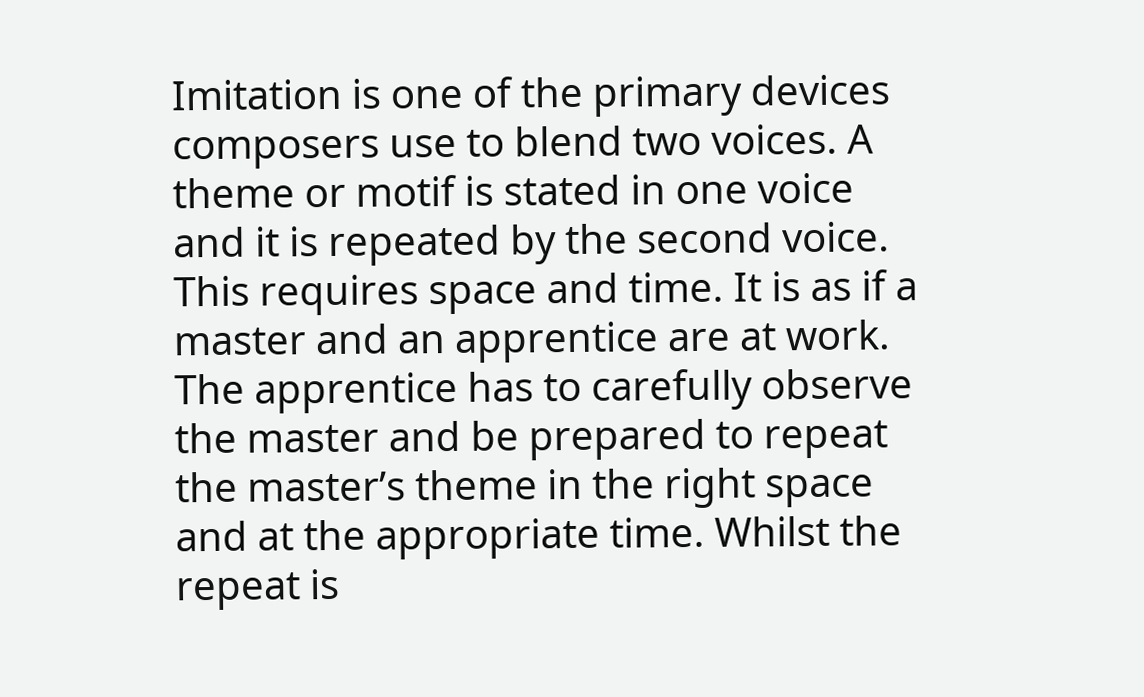Imitation is one of the primary devices composers use to blend two voices. A theme or motif is stated in one voice and it is repeated by the second voice. This requires space and time. It is as if a master and an apprentice are at work. The apprentice has to carefully observe the master and be prepared to repeat the master’s theme in the right space and at the appropriate time. Whilst the repeat is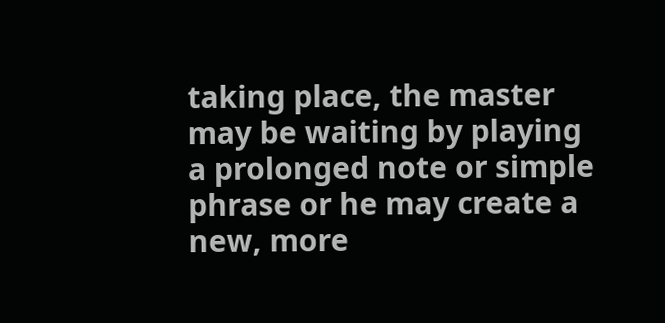taking place, the master may be waiting by playing a prolonged note or simple phrase or he may create a new, more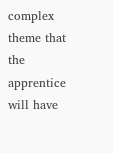complex theme that the apprentice will have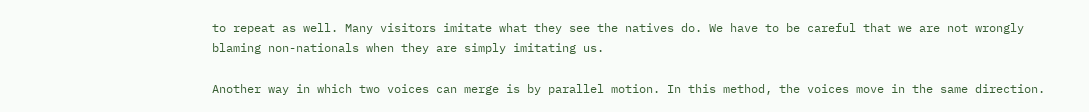to repeat as well. Many visitors imitate what they see the natives do. We have to be careful that we are not wrongly blaming non-nationals when they are simply imitating us.

Another way in which two voices can merge is by parallel motion. In this method, the voices move in the same direction.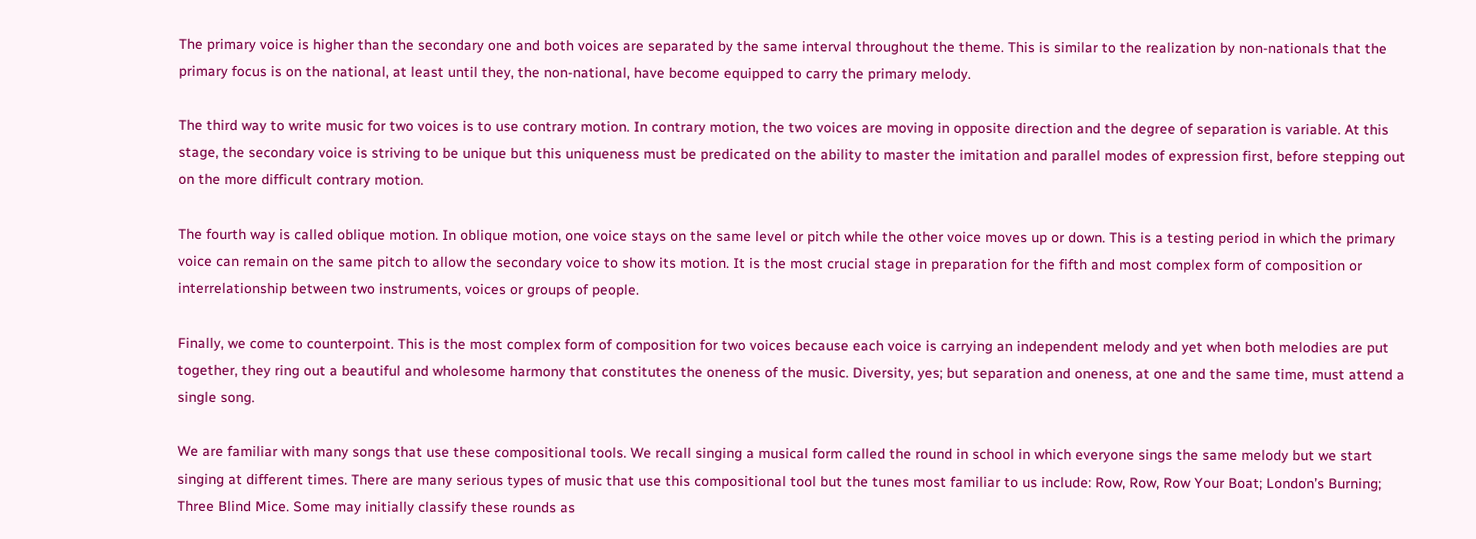The primary voice is higher than the secondary one and both voices are separated by the same interval throughout the theme. This is similar to the realization by non-nationals that the primary focus is on the national, at least until they, the non-national, have become equipped to carry the primary melody.

The third way to write music for two voices is to use contrary motion. In contrary motion, the two voices are moving in opposite direction and the degree of separation is variable. At this stage, the secondary voice is striving to be unique but this uniqueness must be predicated on the ability to master the imitation and parallel modes of expression first, before stepping out on the more difficult contrary motion.

The fourth way is called oblique motion. In oblique motion, one voice stays on the same level or pitch while the other voice moves up or down. This is a testing period in which the primary voice can remain on the same pitch to allow the secondary voice to show its motion. It is the most crucial stage in preparation for the fifth and most complex form of composition or interrelationship between two instruments, voices or groups of people.

Finally, we come to counterpoint. This is the most complex form of composition for two voices because each voice is carrying an independent melody and yet when both melodies are put together, they ring out a beautiful and wholesome harmony that constitutes the oneness of the music. Diversity, yes; but separation and oneness, at one and the same time, must attend a single song.

We are familiar with many songs that use these compositional tools. We recall singing a musical form called the round in school in which everyone sings the same melody but we start singing at different times. There are many serious types of music that use this compositional tool but the tunes most familiar to us include: Row, Row, Row Your Boat; London’s Burning; Three Blind Mice. Some may initially classify these rounds as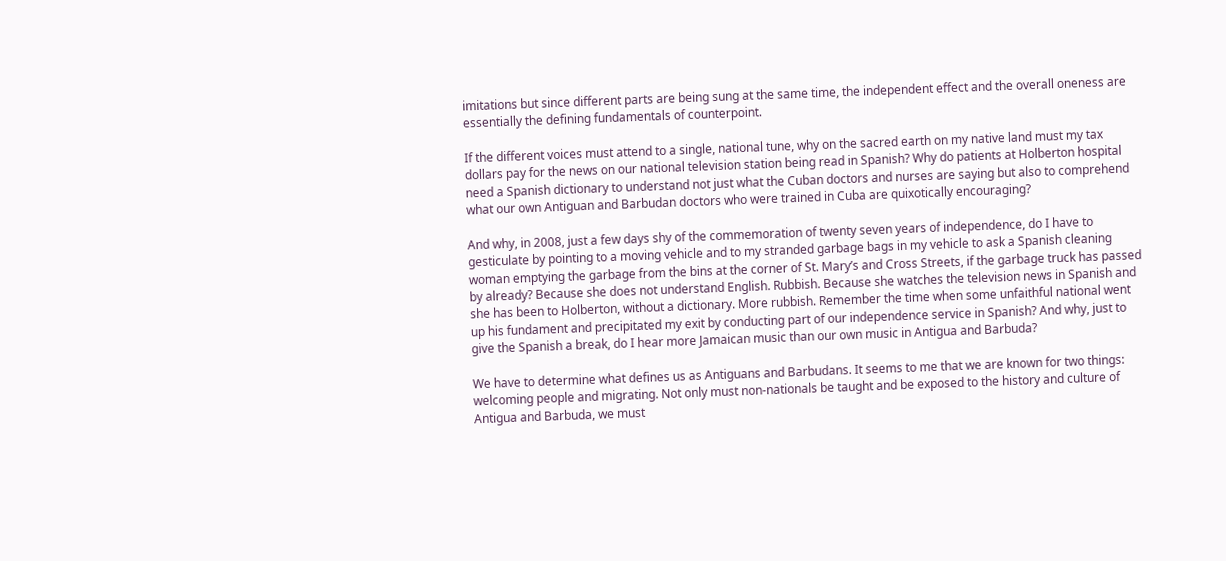imitations but since different parts are being sung at the same time, the independent effect and the overall oneness are essentially the defining fundamentals of counterpoint.

If the different voices must attend to a single, national tune, why on the sacred earth on my native land must my tax dollars pay for the news on our national television station being read in Spanish? Why do patients at Holberton hospital need a Spanish dictionary to understand not just what the Cuban doctors and nurses are saying but also to comprehend what our own Antiguan and Barbudan doctors who were trained in Cuba are quixotically encouraging?

And why, in 2008, just a few days shy of the commemoration of twenty seven years of independence, do I have to gesticulate by pointing to a moving vehicle and to my stranded garbage bags in my vehicle to ask a Spanish cleaning woman emptying the garbage from the bins at the corner of St. Mary’s and Cross Streets, if the garbage truck has passed by already? Because she does not understand English. Rubbish. Because she watches the television news in Spanish and she has been to Holberton, without a dictionary. More rubbish. Remember the time when some unfaithful national went up his fundament and precipitated my exit by conducting part of our independence service in Spanish? And why, just to give the Spanish a break, do I hear more Jamaican music than our own music in Antigua and Barbuda?

We have to determine what defines us as Antiguans and Barbudans. It seems to me that we are known for two things: welcoming people and migrating. Not only must non-nationals be taught and be exposed to the history and culture of Antigua and Barbuda, we must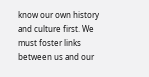know our own history and culture first. We must foster links between us and our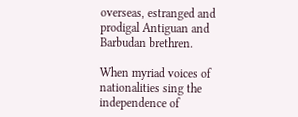overseas, estranged and prodigal Antiguan and Barbudan brethren.

When myriad voices of nationalities sing the independence of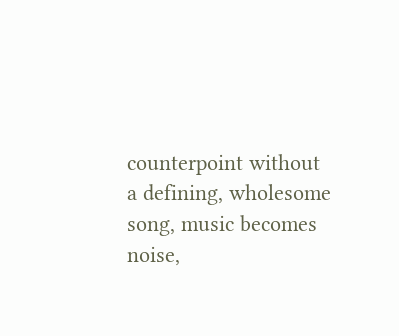counterpoint without a defining, wholesome song, music becomes noise,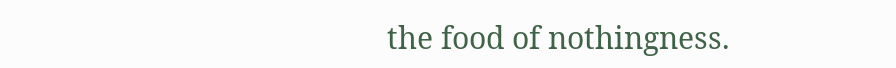the food of nothingness.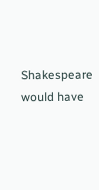Shakespeare would have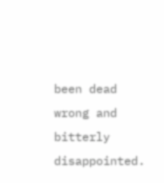been dead wrong and bitterly disappointed.